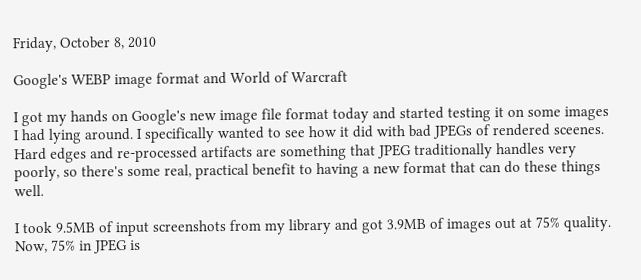Friday, October 8, 2010

Google's WEBP image format and World of Warcraft

I got my hands on Google's new image file format today and started testing it on some images I had lying around. I specifically wanted to see how it did with bad JPEGs of rendered sceenes. Hard edges and re-processed artifacts are something that JPEG traditionally handles very poorly, so there's some real, practical benefit to having a new format that can do these things well.

I took 9.5MB of input screenshots from my library and got 3.9MB of images out at 75% quality. Now, 75% in JPEG is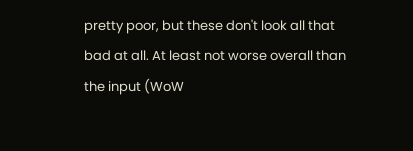pretty poor, but these don't look all that bad at all. At least not worse overall than the input (WoW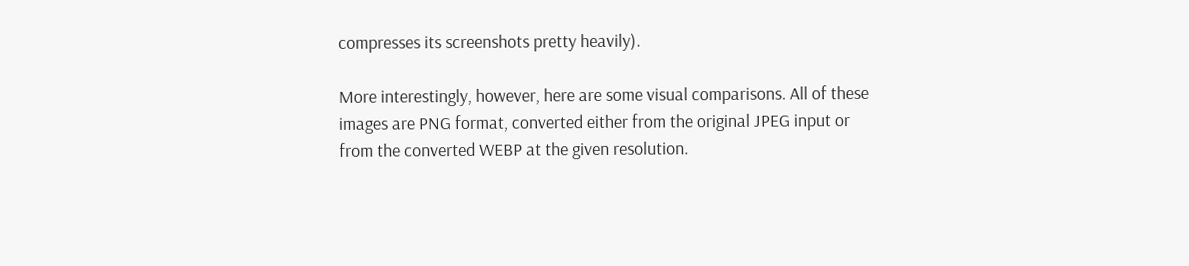compresses its screenshots pretty heavily).

More interestingly, however, here are some visual comparisons. All of these images are PNG format, converted either from the original JPEG input or from the converted WEBP at the given resolution.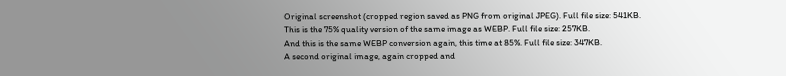Original screenshot (cropped region saved as PNG from original JPEG). Full file size: 541KB.
This is the 75% quality version of the same image as WEBP. Full file size: 257KB.
And this is the same WEBP conversion again, this time at 85%. Full file size: 347KB.
A second original image, again cropped and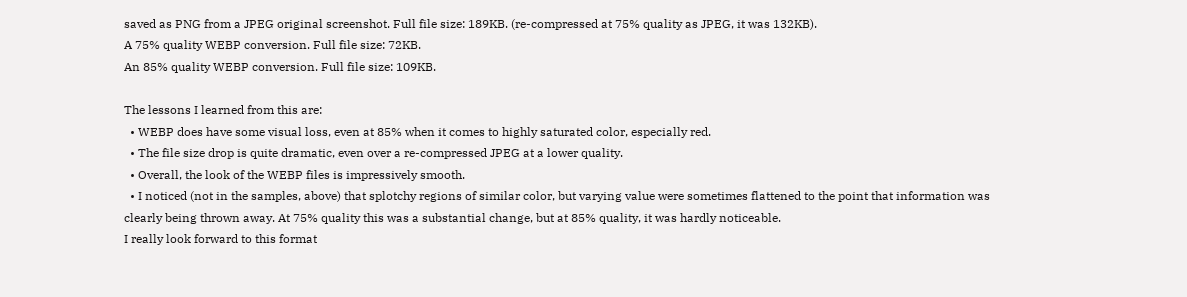saved as PNG from a JPEG original screenshot. Full file size: 189KB. (re-compressed at 75% quality as JPEG, it was 132KB).
A 75% quality WEBP conversion. Full file size: 72KB.
An 85% quality WEBP conversion. Full file size: 109KB.

The lessons I learned from this are:
  • WEBP does have some visual loss, even at 85% when it comes to highly saturated color, especially red.
  • The file size drop is quite dramatic, even over a re-compressed JPEG at a lower quality.
  • Overall, the look of the WEBP files is impressively smooth.
  • I noticed (not in the samples, above) that splotchy regions of similar color, but varying value were sometimes flattened to the point that information was clearly being thrown away. At 75% quality this was a substantial change, but at 85% quality, it was hardly noticeable.
I really look forward to this format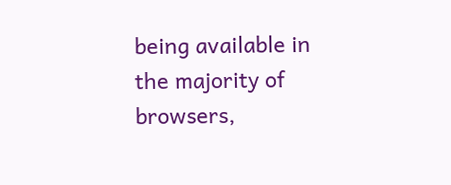being available in the majority of browsers,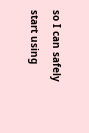so I can safely start using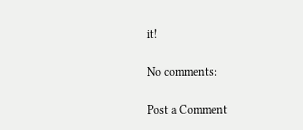it!

No comments:

Post a Comment